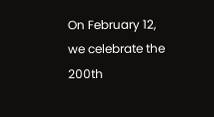On February 12, we celebrate the 200th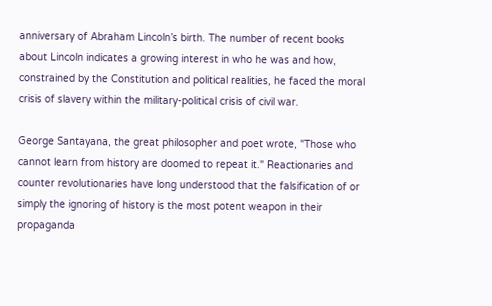anniversary of Abraham Lincoln’s birth. The number of recent books about Lincoln indicates a growing interest in who he was and how, constrained by the Constitution and political realities, he faced the moral crisis of slavery within the military-political crisis of civil war.

George Santayana, the great philosopher and poet wrote, "Those who cannot learn from history are doomed to repeat it." Reactionaries and counter revolutionaries have long understood that the falsification of or simply the ignoring of history is the most potent weapon in their propaganda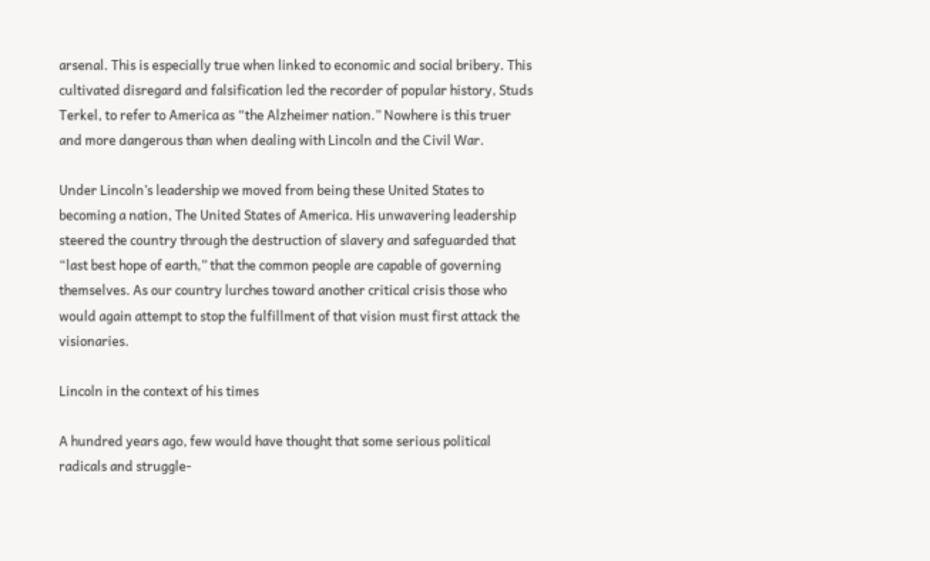arsenal. This is especially true when linked to economic and social bribery. This cultivated disregard and falsification led the recorder of popular history, Studs Terkel, to refer to America as “the Alzheimer nation.” Nowhere is this truer and more dangerous than when dealing with Lincoln and the Civil War.

Under Lincoln’s leadership we moved from being these United States to becoming a nation, The United States of America. His unwavering leadership steered the country through the destruction of slavery and safeguarded that “last best hope of earth,” that the common people are capable of governing themselves. As our country lurches toward another critical crisis those who would again attempt to stop the fulfillment of that vision must first attack the visionaries.

Lincoln in the context of his times

A hundred years ago, few would have thought that some serious political radicals and struggle-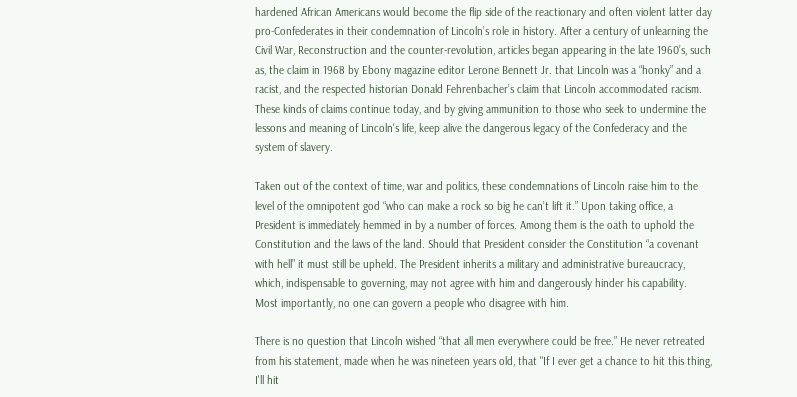hardened African Americans would become the flip side of the reactionary and often violent latter day pro-Confederates in their condemnation of Lincoln’s role in history. After a century of unlearning the Civil War, Reconstruction and the counter-revolution, articles began appearing in the late 1960’s, such as, the claim in 1968 by Ebony magazine editor Lerone Bennett Jr. that Lincoln was a “honky” and a racist, and the respected historian Donald Fehrenbacher’s claim that Lincoln accommodated racism. These kinds of claims continue today, and by giving ammunition to those who seek to undermine the lessons and meaning of Lincoln's life, keep alive the dangerous legacy of the Confederacy and the system of slavery.

Taken out of the context of time, war and politics, these condemnations of Lincoln raise him to the level of the omnipotent god “who can make a rock so big he can’t lift it.” Upon taking office, a President is immediately hemmed in by a number of forces. Among them is the oath to uphold the Constitution and the laws of the land. Should that President consider the Constitution “a covenant with hell” it must still be upheld. The President inherits a military and administrative bureaucracy, which, indispensable to governing, may not agree with him and dangerously hinder his capability. Most importantly, no one can govern a people who disagree with him.

There is no question that Lincoln wished “that all men everywhere could be free.” He never retreated from his statement, made when he was nineteen years old, that "If I ever get a chance to hit this thing, I'll hit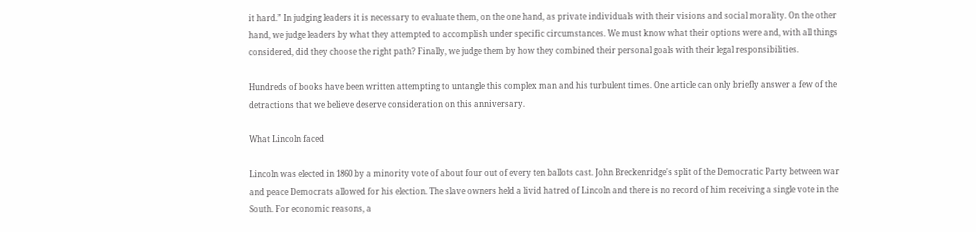it hard.” In judging leaders it is necessary to evaluate them, on the one hand, as private individuals with their visions and social morality. On the other hand, we judge leaders by what they attempted to accomplish under specific circumstances. We must know what their options were and, with all things considered, did they choose the right path? Finally, we judge them by how they combined their personal goals with their legal responsibilities.

Hundreds of books have been written attempting to untangle this complex man and his turbulent times. One article can only briefly answer a few of the detractions that we believe deserve consideration on this anniversary.

What Lincoln faced

Lincoln was elected in 1860 by a minority vote of about four out of every ten ballots cast. John Breckenridge's split of the Democratic Party between war and peace Democrats allowed for his election. The slave owners held a livid hatred of Lincoln and there is no record of him receiving a single vote in the South. For economic reasons, a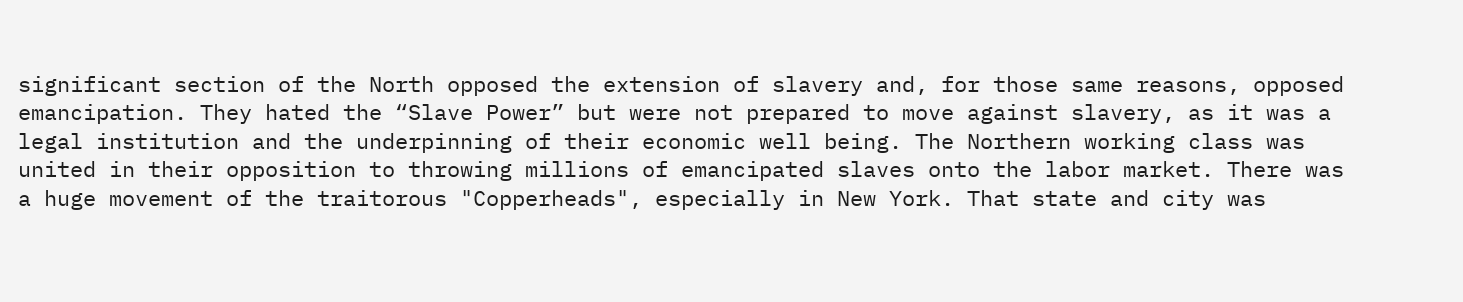significant section of the North opposed the extension of slavery and, for those same reasons, opposed emancipation. They hated the “Slave Power” but were not prepared to move against slavery, as it was a legal institution and the underpinning of their economic well being. The Northern working class was united in their opposition to throwing millions of emancipated slaves onto the labor market. There was a huge movement of the traitorous "Copperheads", especially in New York. That state and city was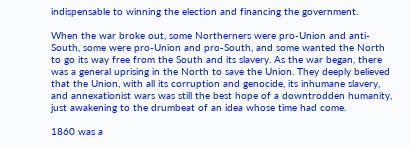indispensable to winning the election and financing the government.

When the war broke out, some Northerners were pro-Union and anti-South, some were pro-Union and pro-South, and some wanted the North to go its way free from the South and its slavery. As the war began, there was a general uprising in the North to save the Union. They deeply believed that the Union, with all its corruption and genocide, its inhumane slavery, and annexationist wars was still the best hope of a downtrodden humanity, just awakening to the drumbeat of an idea whose time had come.

1860 was a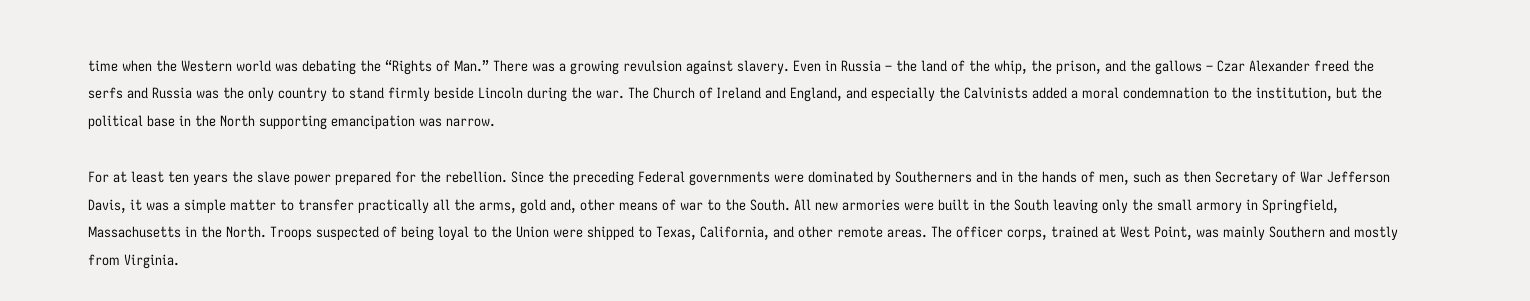time when the Western world was debating the “Rights of Man.” There was a growing revulsion against slavery. Even in Russia – the land of the whip, the prison, and the gallows – Czar Alexander freed the serfs and Russia was the only country to stand firmly beside Lincoln during the war. The Church of Ireland and England, and especially the Calvinists added a moral condemnation to the institution, but the political base in the North supporting emancipation was narrow.

For at least ten years the slave power prepared for the rebellion. Since the preceding Federal governments were dominated by Southerners and in the hands of men, such as then Secretary of War Jefferson Davis, it was a simple matter to transfer practically all the arms, gold and, other means of war to the South. All new armories were built in the South leaving only the small armory in Springfield, Massachusetts in the North. Troops suspected of being loyal to the Union were shipped to Texas, California, and other remote areas. The officer corps, trained at West Point, was mainly Southern and mostly from Virginia.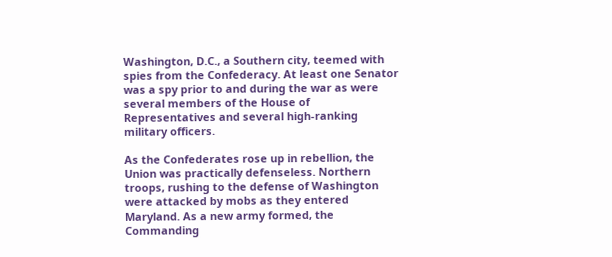Washington, D.C., a Southern city, teemed with spies from the Confederacy. At least one Senator was a spy prior to and during the war as were several members of the House of Representatives and several high-ranking military officers.

As the Confederates rose up in rebellion, the Union was practically defenseless. Northern troops, rushing to the defense of Washington were attacked by mobs as they entered Maryland. As a new army formed, the Commanding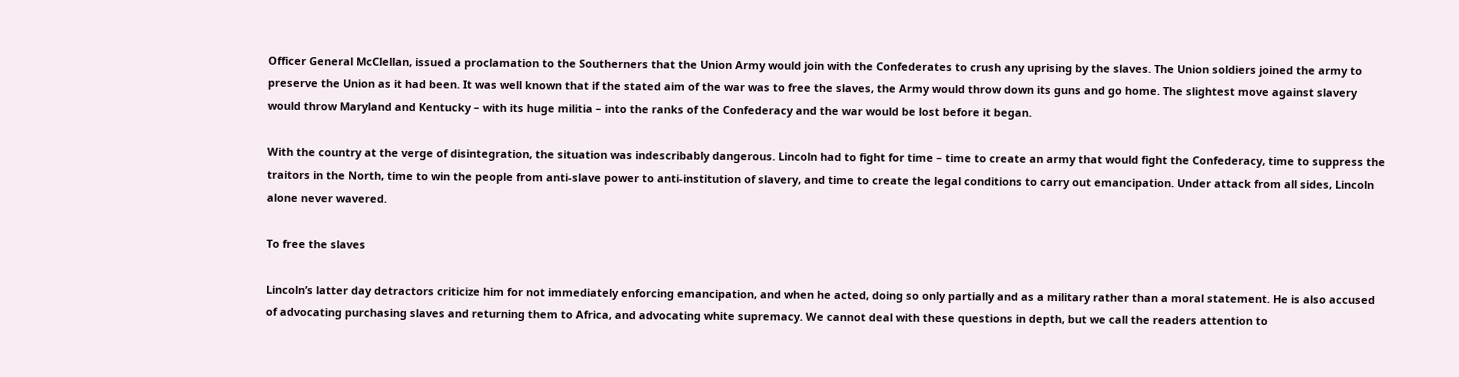Officer General McClellan, issued a proclamation to the Southerners that the Union Army would join with the Confederates to crush any uprising by the slaves. The Union soldiers joined the army to preserve the Union as it had been. It was well known that if the stated aim of the war was to free the slaves, the Army would throw down its guns and go home. The slightest move against slavery would throw Maryland and Kentucky – with its huge militia – into the ranks of the Confederacy and the war would be lost before it began.

With the country at the verge of disintegration, the situation was indescribably dangerous. Lincoln had to fight for time – time to create an army that would fight the Confederacy, time to suppress the traitors in the North, time to win the people from anti-slave power to anti-institution of slavery, and time to create the legal conditions to carry out emancipation. Under attack from all sides, Lincoln alone never wavered.

To free the slaves

Lincoln’s latter day detractors criticize him for not immediately enforcing emancipation, and when he acted, doing so only partially and as a military rather than a moral statement. He is also accused of advocating purchasing slaves and returning them to Africa, and advocating white supremacy. We cannot deal with these questions in depth, but we call the readers attention to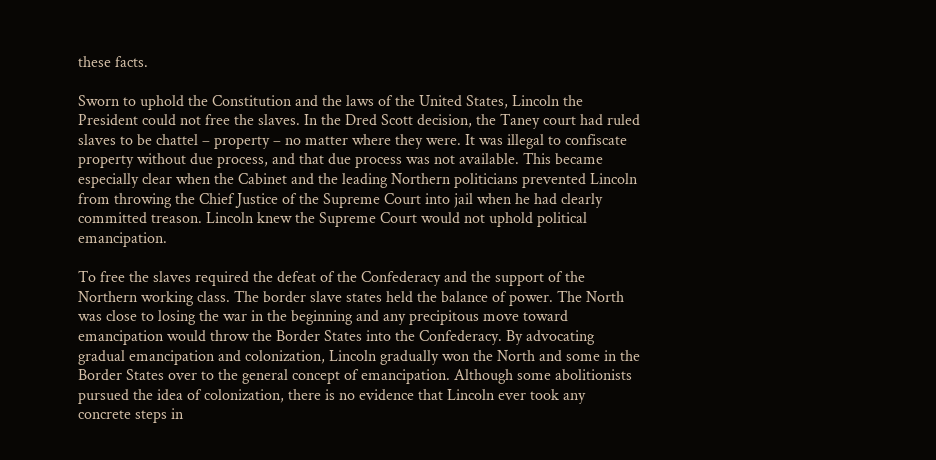these facts.

Sworn to uphold the Constitution and the laws of the United States, Lincoln the President could not free the slaves. In the Dred Scott decision, the Taney court had ruled slaves to be chattel – property – no matter where they were. It was illegal to confiscate property without due process, and that due process was not available. This became especially clear when the Cabinet and the leading Northern politicians prevented Lincoln from throwing the Chief Justice of the Supreme Court into jail when he had clearly committed treason. Lincoln knew the Supreme Court would not uphold political emancipation.

To free the slaves required the defeat of the Confederacy and the support of the Northern working class. The border slave states held the balance of power. The North was close to losing the war in the beginning and any precipitous move toward emancipation would throw the Border States into the Confederacy. By advocating gradual emancipation and colonization, Lincoln gradually won the North and some in the Border States over to the general concept of emancipation. Although some abolitionists pursued the idea of colonization, there is no evidence that Lincoln ever took any concrete steps in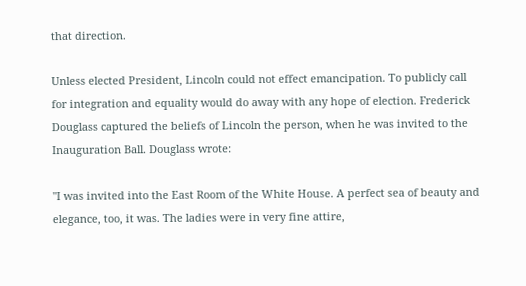that direction.

Unless elected President, Lincoln could not effect emancipation. To publicly call for integration and equality would do away with any hope of election. Frederick Douglass captured the beliefs of Lincoln the person, when he was invited to the Inauguration Ball. Douglass wrote:

"I was invited into the East Room of the White House. A perfect sea of beauty and elegance, too, it was. The ladies were in very fine attire,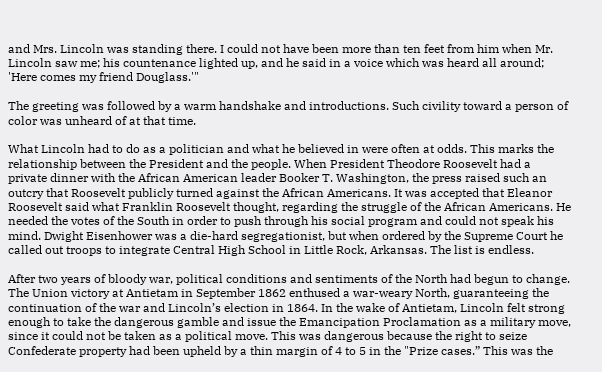and Mrs. Lincoln was standing there. I could not have been more than ten feet from him when Mr. Lincoln saw me; his countenance lighted up, and he said in a voice which was heard all around; 'Here comes my friend Douglass.'"

The greeting was followed by a warm handshake and introductions. Such civility toward a person of color was unheard of at that time.

What Lincoln had to do as a politician and what he believed in were often at odds. This marks the relationship between the President and the people. When President Theodore Roosevelt had a private dinner with the African American leader Booker T. Washington, the press raised such an outcry that Roosevelt publicly turned against the African Americans. It was accepted that Eleanor Roosevelt said what Franklin Roosevelt thought, regarding the struggle of the African Americans. He needed the votes of the South in order to push through his social program and could not speak his mind. Dwight Eisenhower was a die-hard segregationist, but when ordered by the Supreme Court he called out troops to integrate Central High School in Little Rock, Arkansas. The list is endless.

After two years of bloody war, political conditions and sentiments of the North had begun to change. The Union victory at Antietam in September 1862 enthused a war-weary North, guaranteeing the continuation of the war and Lincoln’s election in 1864. In the wake of Antietam, Lincoln felt strong enough to take the dangerous gamble and issue the Emancipation Proclamation as a military move, since it could not be taken as a political move. This was dangerous because the right to seize Confederate property had been upheld by a thin margin of 4 to 5 in the "Prize cases.” This was the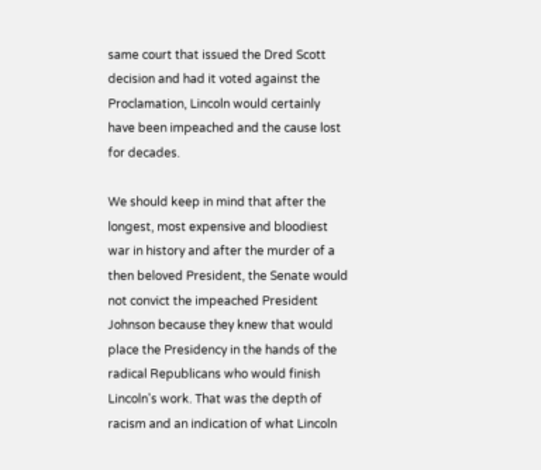same court that issued the Dred Scott decision and had it voted against the Proclamation, Lincoln would certainly have been impeached and the cause lost for decades.

We should keep in mind that after the longest, most expensive and bloodiest war in history and after the murder of a then beloved President, the Senate would not convict the impeached President Johnson because they knew that would place the Presidency in the hands of the radical Republicans who would finish Lincoln's work. That was the depth of racism and an indication of what Lincoln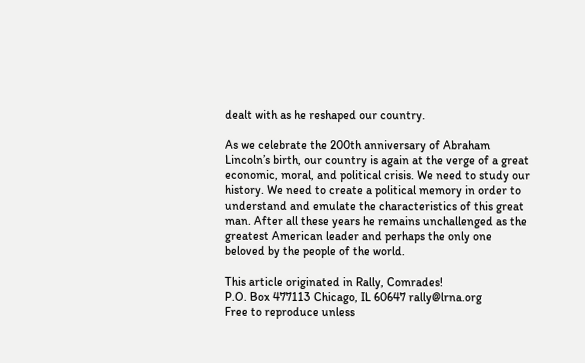dealt with as he reshaped our country.

As we celebrate the 200th anniversary of Abraham Lincoln’s birth, our country is again at the verge of a great economic, moral, and political crisis. We need to study our history. We need to create a political memory in order to understand and emulate the characteristics of this great man. After all these years he remains unchallenged as the greatest American leader and perhaps the only one beloved by the people of the world.

This article originated in Rally, Comrades!
P.O. Box 477113 Chicago, IL 60647 rally@lrna.org
Free to reproduce unless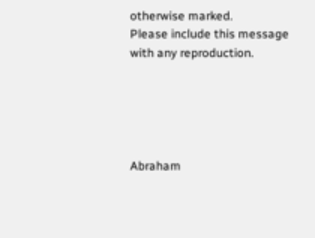otherwise marked.
Please include this message with any reproduction.





Abraham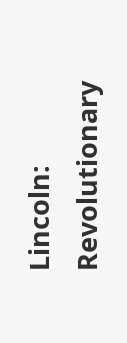Lincoln:
Revolutionary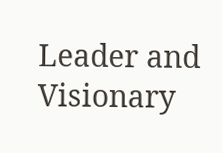Leader and Visionary